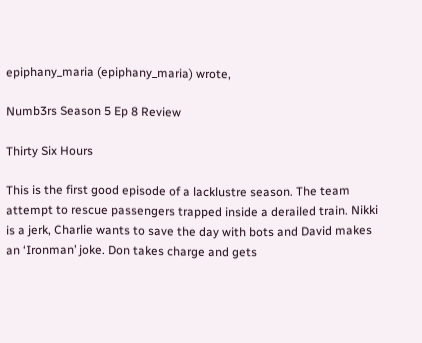epiphany_maria (epiphany_maria) wrote,

Numb3rs Season 5 Ep 8 Review

Thirty Six Hours

This is the first good episode of a lacklustre season. The team attempt to rescue passengers trapped inside a derailed train. Nikki is a jerk, Charlie wants to save the day with bots and David makes an ‘Ironman’ joke. Don takes charge and gets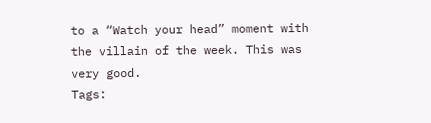to a “Watch your head” moment with the villain of the week. This was very good.
Tags: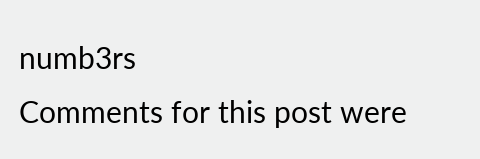numb3rs
Comments for this post were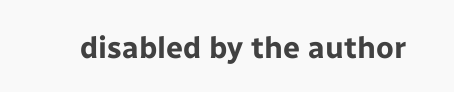disabled by the author